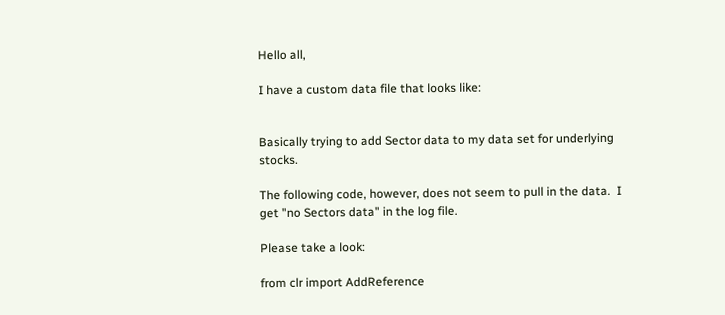Hello all,

I have a custom data file that looks like:


Basically trying to add Sector data to my data set for underlying stocks.

The following code, however, does not seem to pull in the data.  I get "no Sectors data" in the log file.

Please take a look:

from clr import AddReference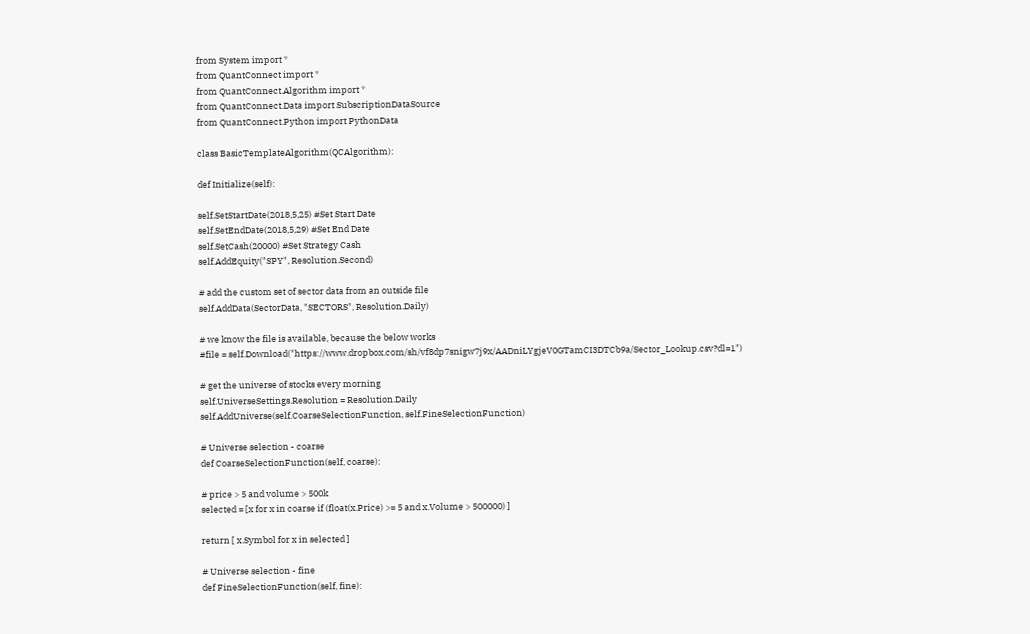from System import *
from QuantConnect import *
from QuantConnect.Algorithm import *
from QuantConnect.Data import SubscriptionDataSource
from QuantConnect.Python import PythonData

class BasicTemplateAlgorithm(QCAlgorithm):

def Initialize(self):

self.SetStartDate(2018,5,25) #Set Start Date
self.SetEndDate(2018,5,29) #Set End Date
self.SetCash(20000) #Set Strategy Cash
self.AddEquity("SPY", Resolution.Second)

# add the custom set of sector data from an outside file
self.AddData(SectorData, "SECTORS", Resolution.Daily)

# we know the file is available, because the below works
#file = self.Download("https://www.dropbox.com/sh/vf8dp7snigw7j9x/AADniLYgjeV0GTamCI3DTCb9a/Sector_Lookup.csv?dl=1")

# get the universe of stocks every morning
self.UniverseSettings.Resolution = Resolution.Daily
self.AddUniverse(self.CoarseSelectionFunction, self.FineSelectionFunction)

# Universe selection - coarse
def CoarseSelectionFunction(self, coarse):

# price > 5 and volume > 500k
selected = [x for x in coarse if (float(x.Price) >= 5 and x.Volume > 500000) ]

return [ x.Symbol for x in selected ]

# Universe selection - fine
def FineSelectionFunction(self, fine):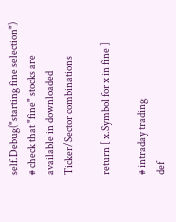self.Debug("starting fine selection")
# check that "fine" stocks are available in downloaded Ticker/Sector combinations

return [ x.Symbol for x in fine ]

# intraday trading
def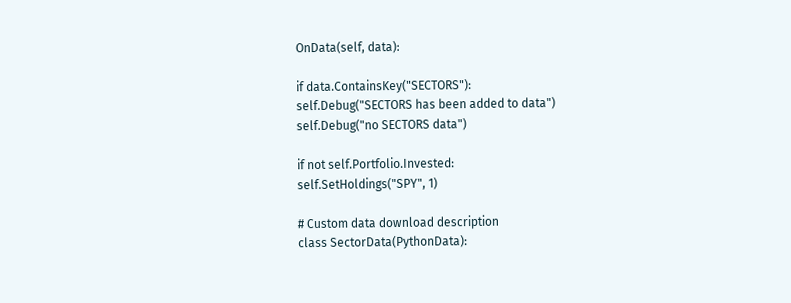OnData(self, data):

if data.ContainsKey("SECTORS"):
self.Debug("SECTORS has been added to data")
self.Debug("no SECTORS data")

if not self.Portfolio.Invested:
self.SetHoldings("SPY", 1)

# Custom data download description
class SectorData(PythonData):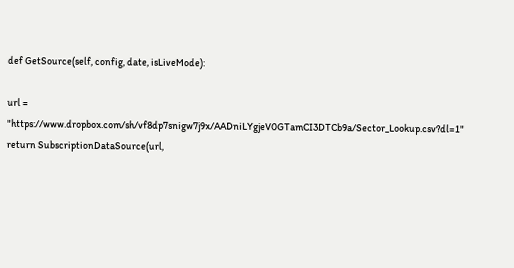def GetSource(self, config, date, isLiveMode):

url = "https://www.dropbox.com/sh/vf8dp7snigw7j9x/AADniLYgjeV0GTamCI3DTCb9a/Sector_Lookup.csv?dl=1"
return SubscriptionDataSource(url,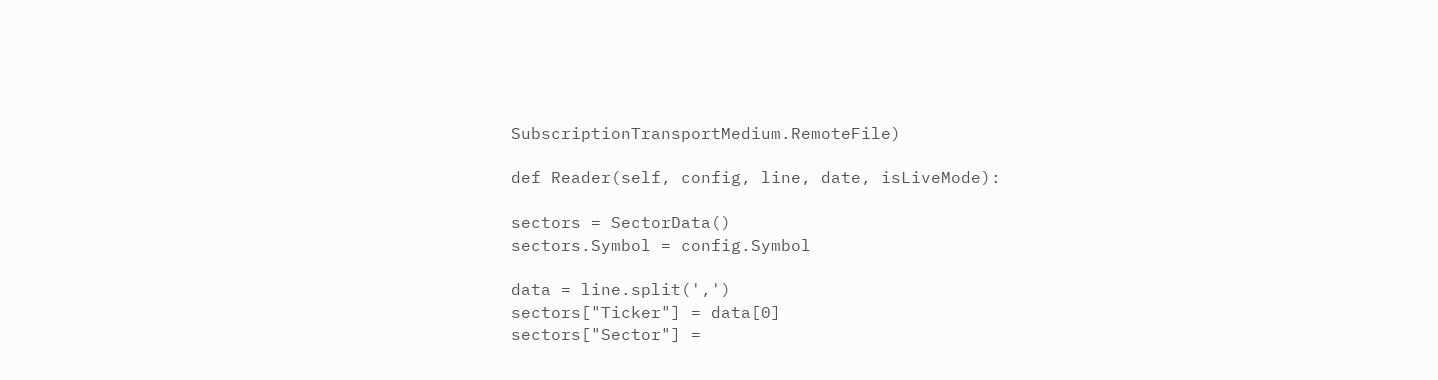SubscriptionTransportMedium.RemoteFile)

def Reader(self, config, line, date, isLiveMode):

sectors = SectorData()
sectors.Symbol = config.Symbol

data = line.split(',')
sectors["Ticker"] = data[0]
sectors["Sector"] =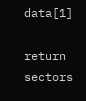data[1]

return sectors